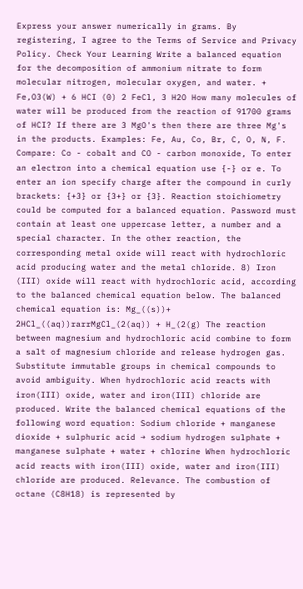Express your answer numerically in grams. By registering, I agree to the Terms of Service and Privacy Policy. Check Your Learning Write a balanced equation for the decomposition of ammonium nitrate to form molecular nitrogen, molecular oxygen, and water. + Fe,O3(W) + 6 HCI (0) 2 FeCl, 3 H2O How many molecules of water will be produced from the reaction of 91700 grams of HCI? If there are 3 MgO's then there are three Mg's in the products. Examples: Fe, Au, Co, Br, C, O, N, F.     Compare: Co - cobalt and CO - carbon monoxide, To enter an electron into a chemical equation use {-} or e. To enter an ion specify charge after the compound in curly brackets: {+3} or {3+} or {3}. Reaction stoichiometry could be computed for a balanced equation. Password must contain at least one uppercase letter, a number and a special character. In the other reaction, the corresponding metal oxide will react with hydrochloric acid producing water and the metal chloride. 8) Iron (III) oxide will react with hydrochloric acid, according to the balanced chemical equation below. The balanced chemical equation is: Mg_((s))+ 2HCl_((aq))rarrMgCl_(2(aq)) + H_(2(g) The reaction between magnesium and hydrochloric acid combine to form a salt of magnesium chloride and release hydrogen gas. Substitute immutable groups in chemical compounds to avoid ambiguity. When hydrochloric acid reacts with iron(III) oxide, water and iron(III) chloride are produced. Write the balanced chemical equations of the following word equation: Sodium chloride + manganese dioxide + sulphuric acid → sodium hydrogen sulphate + manganese sulphate + water + chlorine When hydrochloric acid reacts with iron(III) oxide, water and iron(III) chloride are produced. Relevance. The combustion of octane (C8H18) is represented by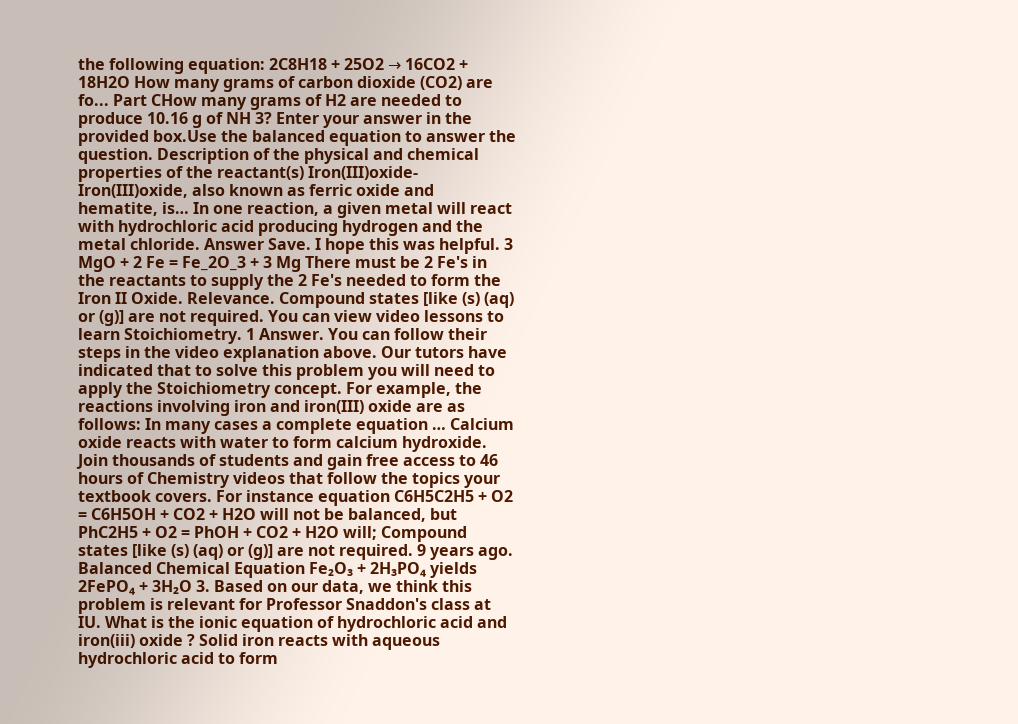the following equation: 2C8H18 + 25O2 → 16CO2 + 18H2O How many grams of carbon dioxide (CO2) are fo... Part CHow many grams of H2 are needed to produce 10.16 g of NH 3? Enter your answer in the provided box.Use the balanced equation to answer the question. Description of the physical and chemical properties of the reactant(s) Iron(III)oxide- Iron(III)oxide, also known as ferric oxide and hematite, is… In one reaction, a given metal will react with hydrochloric acid producing hydrogen and the metal chloride. Answer Save. I hope this was helpful. 3 MgO + 2 Fe = Fe_2O_3 + 3 Mg There must be 2 Fe's in the reactants to supply the 2 Fe's needed to form the Iron II Oxide. Relevance. Compound states [like (s) (aq) or (g)] are not required. You can view video lessons to learn Stoichiometry. 1 Answer. You can follow their steps in the video explanation above. Our tutors have indicated that to solve this problem you will need to apply the Stoichiometry concept. For example, the reactions involving iron and iron(III) oxide are as follows: In many cases a complete equation … Calcium oxide reacts with water to form calcium hydroxide. Join thousands of students and gain free access to 46 hours of Chemistry videos that follow the topics your textbook covers. For instance equation C6H5C2H5 + O2 = C6H5OH + CO2 + H2O will not be balanced, but PhC2H5 + O2 = PhOH + CO2 + H2O will; Compound states [like (s) (aq) or (g)] are not required. 9 years ago. Balanced Chemical Equation Fe₂O₃ + 2H₃PO₄ yields 2FePO₄ + 3H₂O 3. Based on our data, we think this problem is relevant for Professor Snaddon's class at IU. What is the ionic equation of hydrochloric acid and iron(iii) oxide ? Solid iron reacts with aqueous hydrochloric acid to form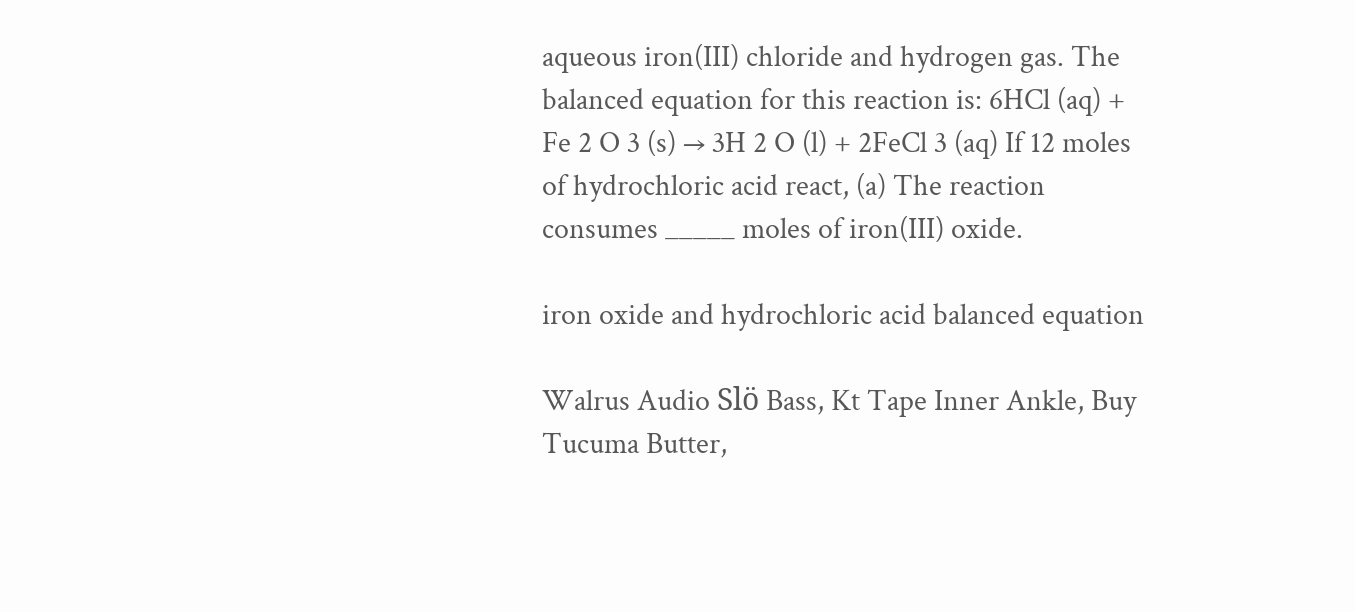aqueous iron(III) chloride and hydrogen gas. The balanced equation for this reaction is: 6HCl (aq) + Fe 2 O 3 (s) → 3H 2 O (l) + 2FeCl 3 (aq) If 12 moles of hydrochloric acid react, (a) The reaction consumes _____ moles of iron(III) oxide.

iron oxide and hydrochloric acid balanced equation

Walrus Audio Slö Bass, Kt Tape Inner Ankle, Buy Tucuma Butter,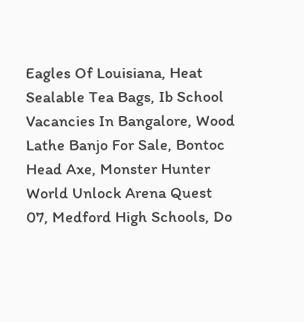Eagles Of Louisiana, Heat Sealable Tea Bags, Ib School Vacancies In Bangalore, Wood Lathe Banjo For Sale, Bontoc Head Axe, Monster Hunter World Unlock Arena Quest 07, Medford High Schools, Do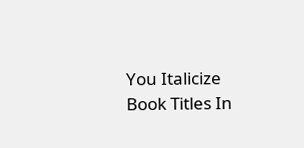You Italicize Book Titles In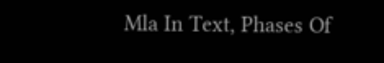Mla In Text, Phases Of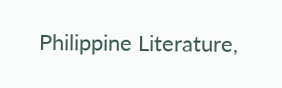Philippine Literature,